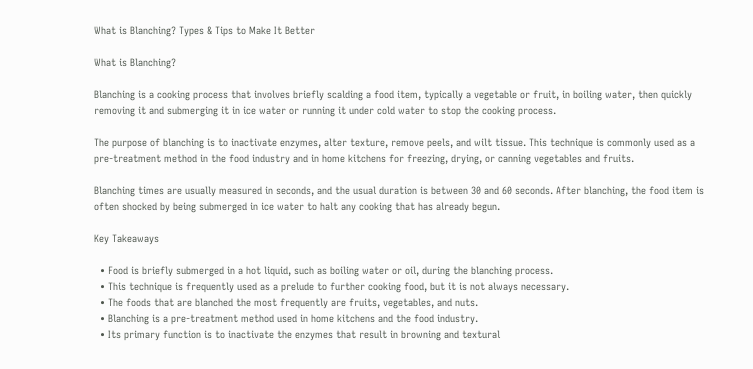What is Blanching? Types & Tips to Make It Better

What is Blanching?

Blanching is a cooking process that involves briefly scalding a food item, typically a vegetable or fruit, in boiling water, then quickly removing it and submerging it in ice water or running it under cold water to stop the cooking process.

The purpose of blanching is to inactivate enzymes, alter texture, remove peels, and wilt tissue. This technique is commonly used as a pre-treatment method in the food industry and in home kitchens for freezing, drying, or canning vegetables and fruits.

Blanching times are usually measured in seconds, and the usual duration is between 30 and 60 seconds. After blanching, the food item is often shocked by being submerged in ice water to halt any cooking that has already begun.

Key Takeaways

  • Food is briefly submerged in a hot liquid, such as boiling water or oil, during the blanching process.
  • This technique is frequently used as a prelude to further cooking food, but it is not always necessary.
  • The foods that are blanched the most frequently are fruits, vegetables, and nuts.
  • Blanching is a pre-treatment method used in home kitchens and the food industry.
  • Its primary function is to inactivate the enzymes that result in browning and textural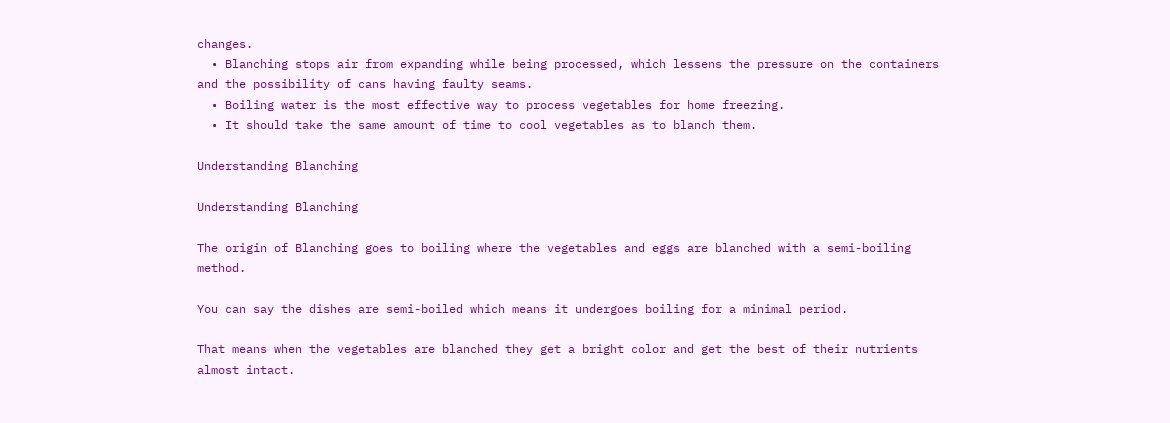changes.
  • Blanching stops air from expanding while being processed, which lessens the pressure on the containers and the possibility of cans having faulty seams.
  • Boiling water is the most effective way to process vegetables for home freezing.
  • It should take the same amount of time to cool vegetables as to blanch them.

Understanding Blanching

Understanding Blanching

The origin of Blanching goes to boiling where the vegetables and eggs are blanched with a semi-boiling method.

You can say the dishes are semi-boiled which means it undergoes boiling for a minimal period.

That means when the vegetables are blanched they get a bright color and get the best of their nutrients almost intact.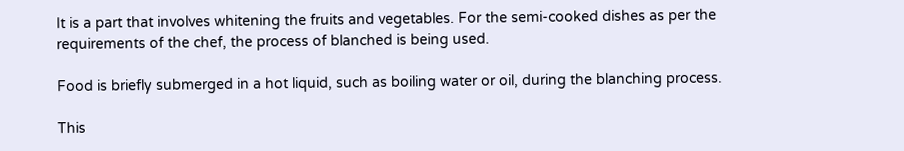It is a part that involves whitening the fruits and vegetables. For the semi-cooked dishes as per the requirements of the chef, the process of blanched is being used.

Food is briefly submerged in a hot liquid, such as boiling water or oil, during the blanching process.

This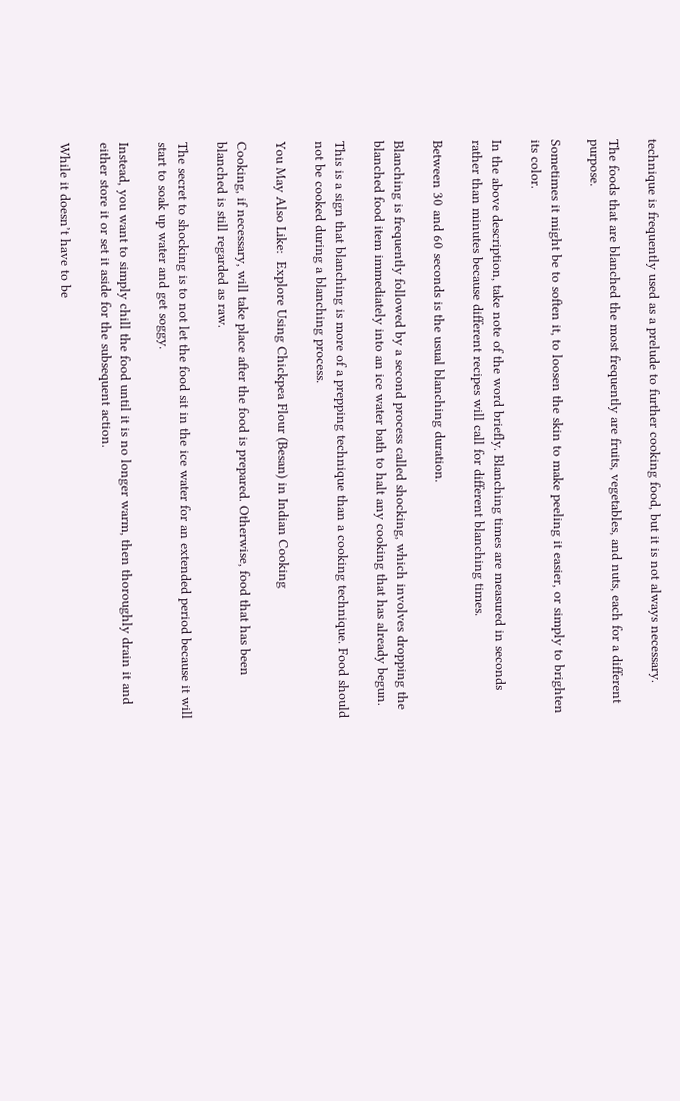technique is frequently used as a prelude to further cooking food, but it is not always necessary.

The foods that are blanched the most frequently are fruits, vegetables, and nuts, each for a different purpose.

Sometimes it might be to soften it, to loosen the skin to make peeling it easier, or simply to brighten its color.

In the above description, take note of the word briefly. Blanching times are measured in seconds rather than minutes because different recipes will call for different blanching times.

Between 30 and 60 seconds is the usual blanching duration.

Blanching is frequently followed by a second process called shocking, which involves dropping the blanched food item immediately into an ice water bath to halt any cooking that has already begun.

This is a sign that blanching is more of a prepping technique than a cooking technique. Food should not be cooked during a blanching process.

You May Also Like:  Explore Using Chickpea Flour (Besan) in Indian Cooking

Cooking, if necessary, will take place after the food is prepared. Otherwise, food that has been blanched is still regarded as raw.

The secret to shocking is to not let the food sit in the ice water for an extended period because it will start to soak up water and get soggy.

Instead, you want to simply chill the food until it is no longer warm, then thoroughly drain it and either store it or set it aside for the subsequent action.

While it doesn’t have to be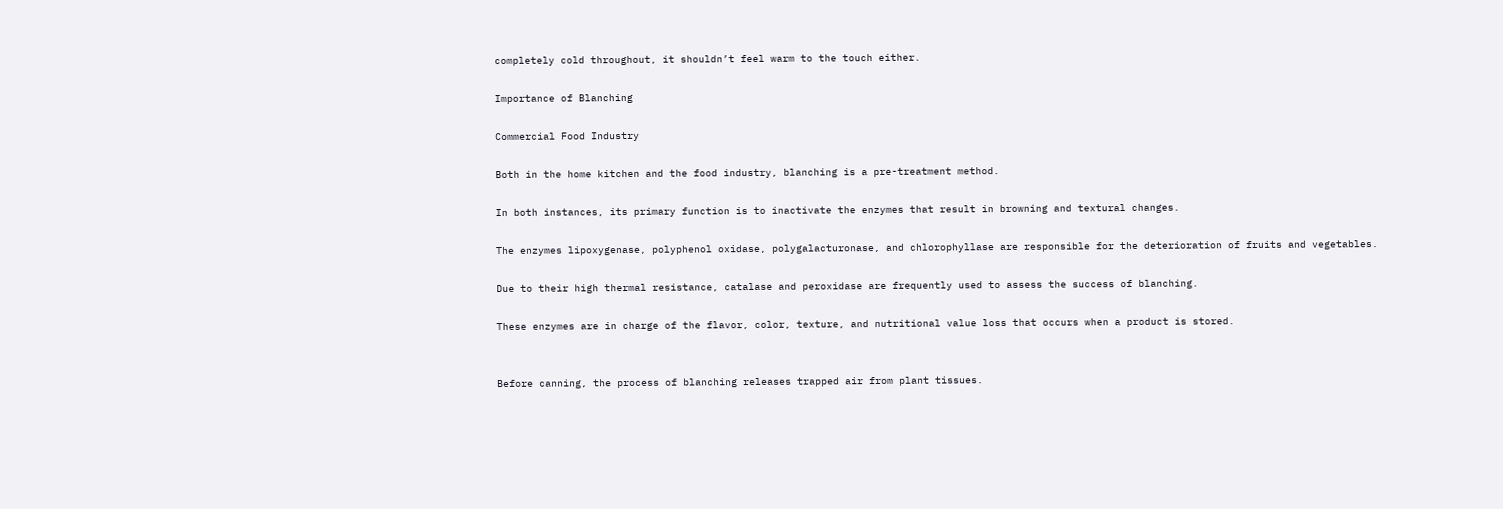completely cold throughout, it shouldn’t feel warm to the touch either.

Importance of Blanching

Commercial Food Industry

Both in the home kitchen and the food industry, blanching is a pre-treatment method.

In both instances, its primary function is to inactivate the enzymes that result in browning and textural changes.

The enzymes lipoxygenase, polyphenol oxidase, polygalacturonase, and chlorophyllase are responsible for the deterioration of fruits and vegetables.

Due to their high thermal resistance, catalase and peroxidase are frequently used to assess the success of blanching.

These enzymes are in charge of the flavor, color, texture, and nutritional value loss that occurs when a product is stored.


Before canning, the process of blanching releases trapped air from plant tissues.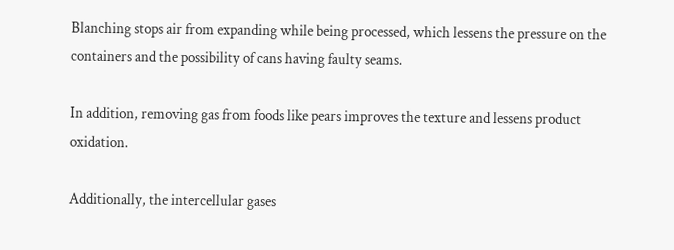Blanching stops air from expanding while being processed, which lessens the pressure on the containers and the possibility of cans having faulty seams.

In addition, removing gas from foods like pears improves the texture and lessens product oxidation.

Additionally, the intercellular gases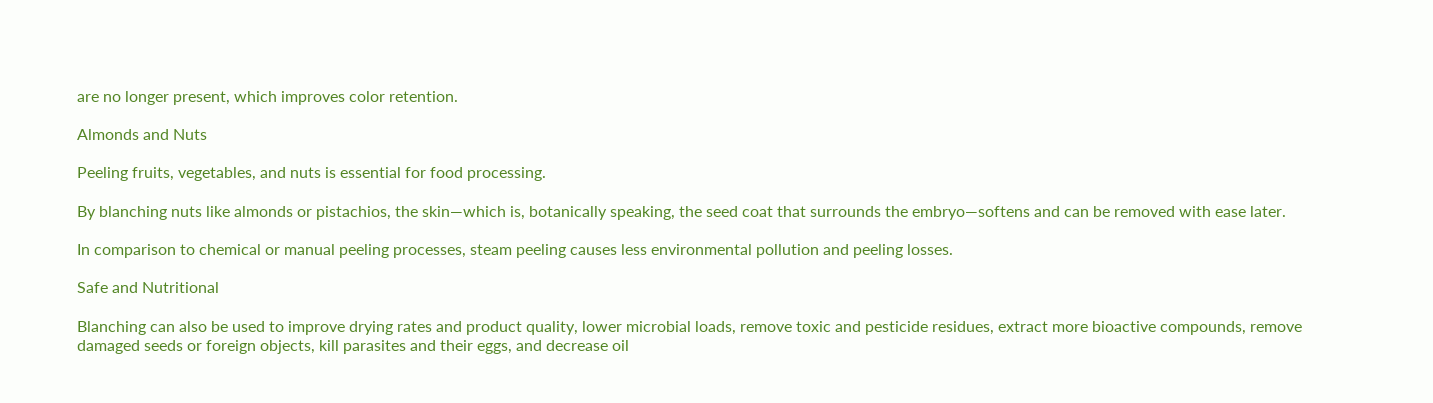are no longer present, which improves color retention.

Almonds and Nuts

Peeling fruits, vegetables, and nuts is essential for food processing.

By blanching nuts like almonds or pistachios, the skin—which is, botanically speaking, the seed coat that surrounds the embryo—softens and can be removed with ease later.

In comparison to chemical or manual peeling processes, steam peeling causes less environmental pollution and peeling losses.

Safe and Nutritional

Blanching can also be used to improve drying rates and product quality, lower microbial loads, remove toxic and pesticide residues, extract more bioactive compounds, remove damaged seeds or foreign objects, kill parasites and their eggs, and decrease oil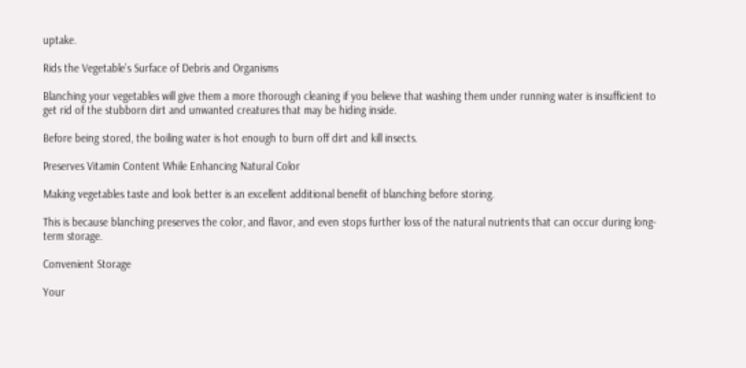uptake.

Rids the Vegetable’s Surface of Debris and Organisms

Blanching your vegetables will give them a more thorough cleaning if you believe that washing them under running water is insufficient to get rid of the stubborn dirt and unwanted creatures that may be hiding inside.

Before being stored, the boiling water is hot enough to burn off dirt and kill insects.

Preserves Vitamin Content While Enhancing Natural Color

Making vegetables taste and look better is an excellent additional benefit of blanching before storing.

This is because blanching preserves the color, and flavor, and even stops further loss of the natural nutrients that can occur during long-term storage.

Convenient Storage

Your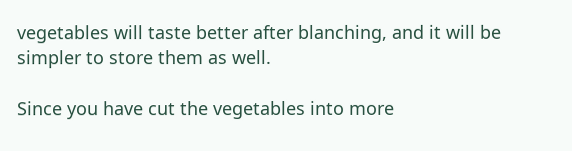vegetables will taste better after blanching, and it will be simpler to store them as well.

Since you have cut the vegetables into more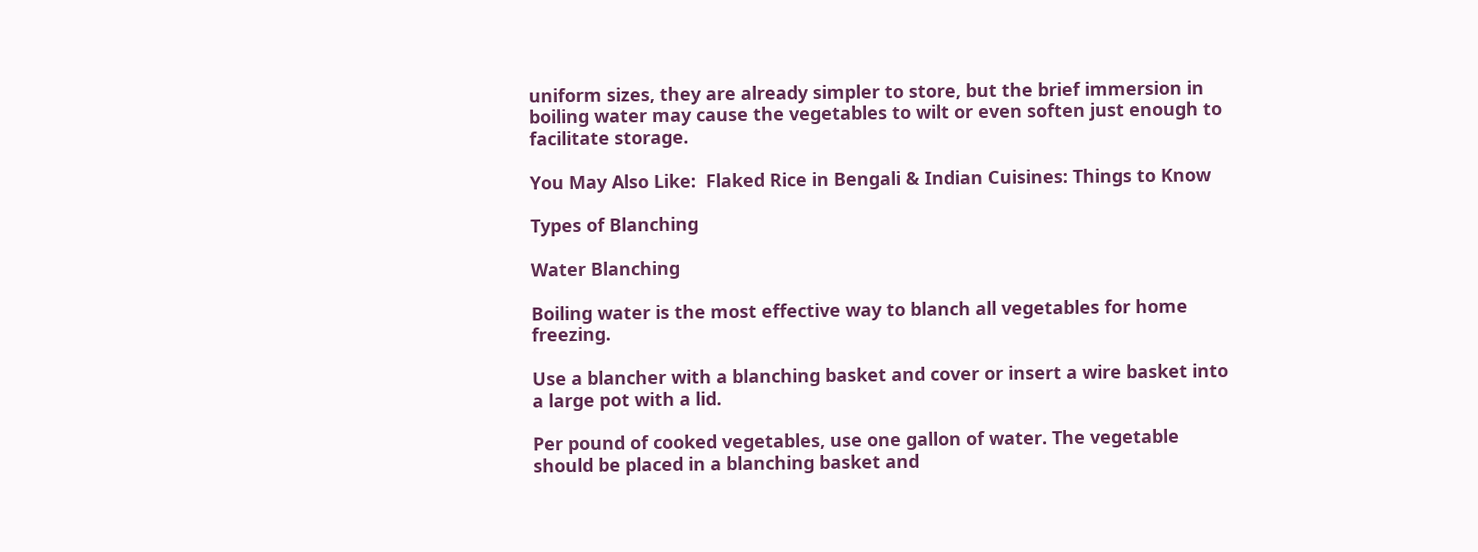uniform sizes, they are already simpler to store, but the brief immersion in boiling water may cause the vegetables to wilt or even soften just enough to facilitate storage.

You May Also Like:  Flaked Rice in Bengali & Indian Cuisines: Things to Know

Types of Blanching

Water Blanching

Boiling water is the most effective way to blanch all vegetables for home freezing.

Use a blancher with a blanching basket and cover or insert a wire basket into a large pot with a lid.

Per pound of cooked vegetables, use one gallon of water. The vegetable should be placed in a blanching basket and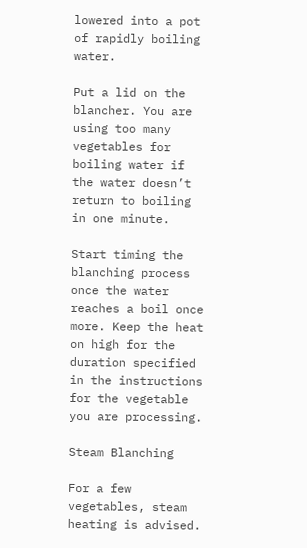lowered into a pot of rapidly boiling water.

Put a lid on the blancher. You are using too many vegetables for boiling water if the water doesn’t return to boiling in one minute.

Start timing the blanching process once the water reaches a boil once more. Keep the heat on high for the duration specified in the instructions for the vegetable you are processing.

Steam Blanching

For a few vegetables, steam heating is advised.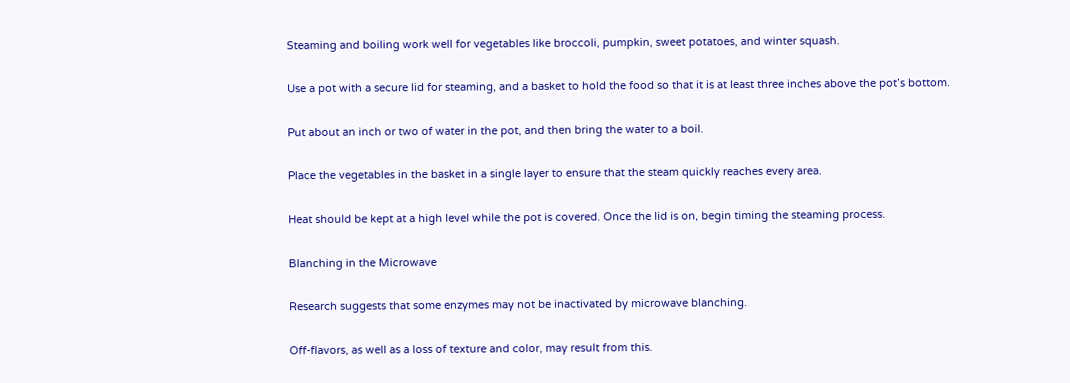Steaming and boiling work well for vegetables like broccoli, pumpkin, sweet potatoes, and winter squash.

Use a pot with a secure lid for steaming, and a basket to hold the food so that it is at least three inches above the pot’s bottom.

Put about an inch or two of water in the pot, and then bring the water to a boil.

Place the vegetables in the basket in a single layer to ensure that the steam quickly reaches every area.

Heat should be kept at a high level while the pot is covered. Once the lid is on, begin timing the steaming process.

Blanching in the Microwave

Research suggests that some enzymes may not be inactivated by microwave blanching.

Off-flavors, as well as a loss of texture and color, may result from this.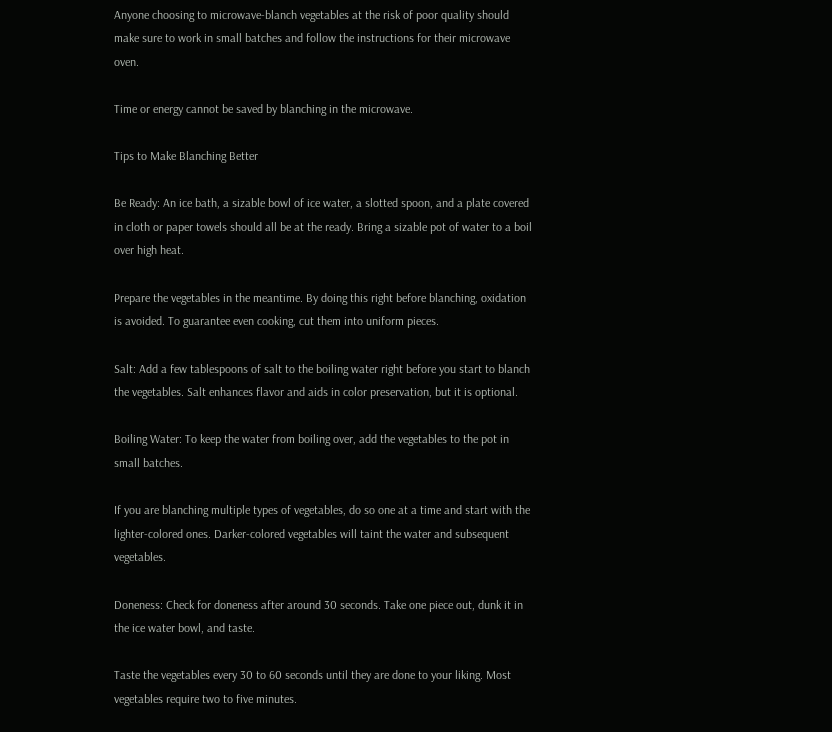Anyone choosing to microwave-blanch vegetables at the risk of poor quality should make sure to work in small batches and follow the instructions for their microwave oven.

Time or energy cannot be saved by blanching in the microwave.

Tips to Make Blanching Better

Be Ready: An ice bath, a sizable bowl of ice water, a slotted spoon, and a plate covered in cloth or paper towels should all be at the ready. Bring a sizable pot of water to a boil over high heat.

Prepare the vegetables in the meantime. By doing this right before blanching, oxidation is avoided. To guarantee even cooking, cut them into uniform pieces.

Salt: Add a few tablespoons of salt to the boiling water right before you start to blanch the vegetables. Salt enhances flavor and aids in color preservation, but it is optional.

Boiling Water: To keep the water from boiling over, add the vegetables to the pot in small batches.

If you are blanching multiple types of vegetables, do so one at a time and start with the lighter-colored ones. Darker-colored vegetables will taint the water and subsequent vegetables.

Doneness: Check for doneness after around 30 seconds. Take one piece out, dunk it in the ice water bowl, and taste.

Taste the vegetables every 30 to 60 seconds until they are done to your liking. Most vegetables require two to five minutes.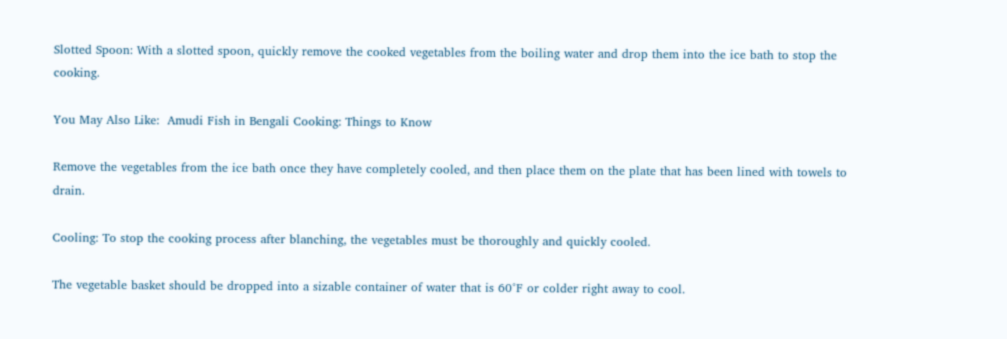Slotted Spoon: With a slotted spoon, quickly remove the cooked vegetables from the boiling water and drop them into the ice bath to stop the cooking.

You May Also Like:  Amudi Fish in Bengali Cooking: Things to Know

Remove the vegetables from the ice bath once they have completely cooled, and then place them on the plate that has been lined with towels to drain.

Cooling: To stop the cooking process after blanching, the vegetables must be thoroughly and quickly cooled.

The vegetable basket should be dropped into a sizable container of water that is 60°F or colder right away to cool.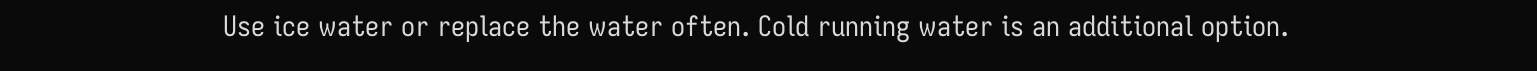Use ice water or replace the water often. Cold running water is an additional option.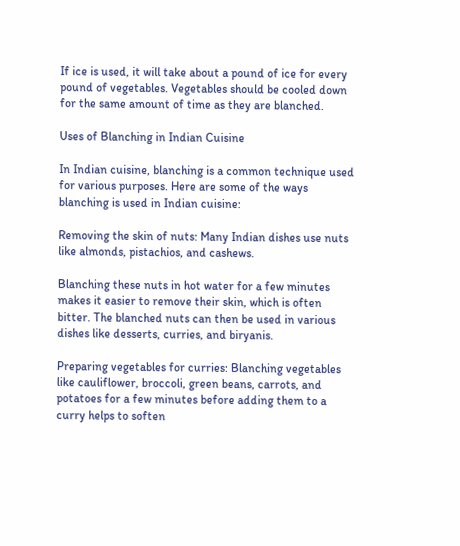If ice is used, it will take about a pound of ice for every pound of vegetables. Vegetables should be cooled down for the same amount of time as they are blanched.

Uses of Blanching in Indian Cuisine

In Indian cuisine, blanching is a common technique used for various purposes. Here are some of the ways blanching is used in Indian cuisine:

Removing the skin of nuts: Many Indian dishes use nuts like almonds, pistachios, and cashews.

Blanching these nuts in hot water for a few minutes makes it easier to remove their skin, which is often bitter. The blanched nuts can then be used in various dishes like desserts, curries, and biryanis.

Preparing vegetables for curries: Blanching vegetables like cauliflower, broccoli, green beans, carrots, and potatoes for a few minutes before adding them to a curry helps to soften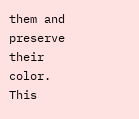them and preserve their color. This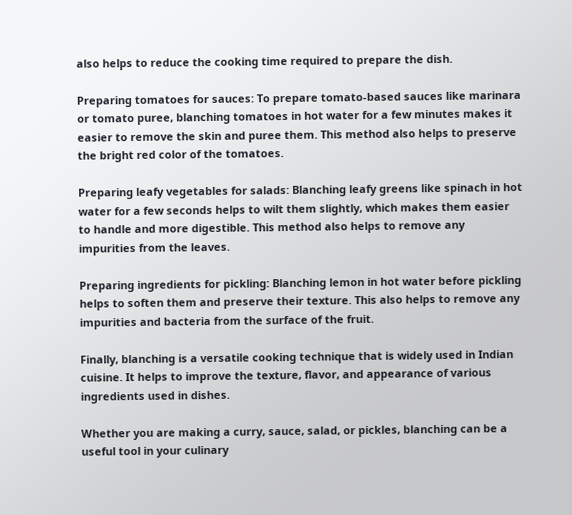also helps to reduce the cooking time required to prepare the dish.

Preparing tomatoes for sauces: To prepare tomato-based sauces like marinara or tomato puree, blanching tomatoes in hot water for a few minutes makes it easier to remove the skin and puree them. This method also helps to preserve the bright red color of the tomatoes.

Preparing leafy vegetables for salads: Blanching leafy greens like spinach in hot water for a few seconds helps to wilt them slightly, which makes them easier to handle and more digestible. This method also helps to remove any impurities from the leaves.

Preparing ingredients for pickling: Blanching lemon in hot water before pickling helps to soften them and preserve their texture. This also helps to remove any impurities and bacteria from the surface of the fruit.

Finally, blanching is a versatile cooking technique that is widely used in Indian cuisine. It helps to improve the texture, flavor, and appearance of various ingredients used in dishes.

Whether you are making a curry, sauce, salad, or pickles, blanching can be a useful tool in your culinary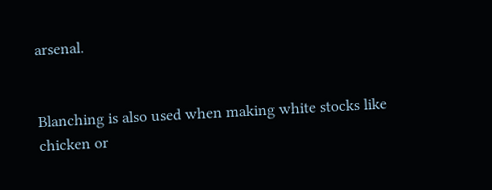arsenal.


Blanching is also used when making white stocks like chicken or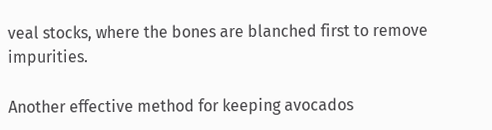veal stocks, where the bones are blanched first to remove impurities.

Another effective method for keeping avocados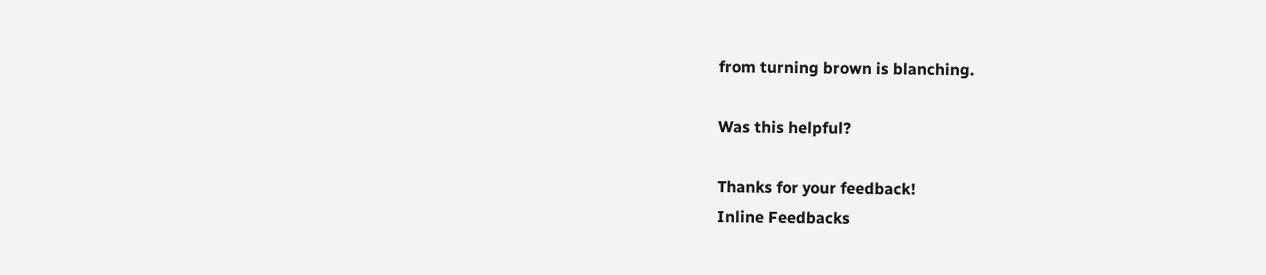from turning brown is blanching.

Was this helpful?

Thanks for your feedback!
Inline Feedbacks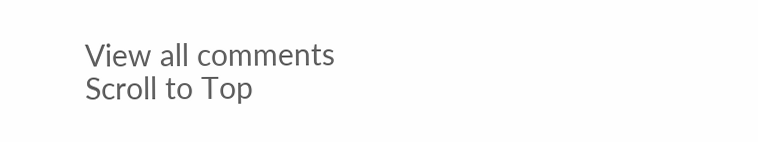View all comments
Scroll to Top